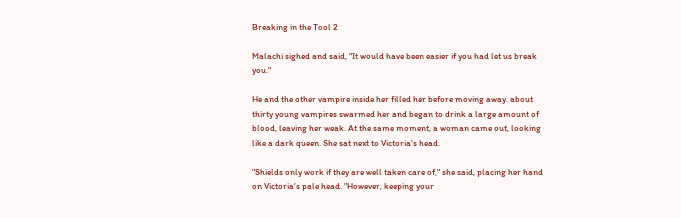Breaking in the Tool 2

Malachi sighed and said, "It would have been easier if you had let us break you."

He and the other vampire inside her filled her before moving away. about thirty young vampires swarmed her and began to drink a large amount of blood, leaving her weak. At the same moment, a woman came out, looking like a dark queen. She sat next to Victoria's head.

"Shields only work if they are well taken care of," she said, placing her hand on Victoria's pale head. "However, keeping your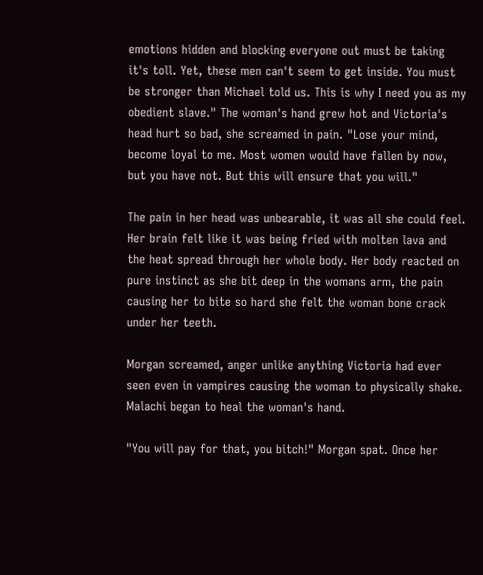emotions hidden and blocking everyone out must be taking it's toll. Yet, these men can't seem to get inside. You must be stronger than Michael told us. This is why I need you as my obedient slave." The woman's hand grew hot and Victoria's head hurt so bad, she screamed in pain. "Lose your mind, become loyal to me. Most women would have fallen by now, but you have not. But this will ensure that you will."

The pain in her head was unbearable, it was all she could feel. Her brain felt like it was being fried with molten lava and the heat spread through her whole body. Her body reacted on pure instinct as she bit deep in the womans arm, the pain causing her to bite so hard she felt the woman bone crack under her teeth.

Morgan screamed, anger unlike anything Victoria had ever seen even in vampires causing the woman to physically shake. Malachi began to heal the woman's hand.

"You will pay for that, you bitch!" Morgan spat. Once her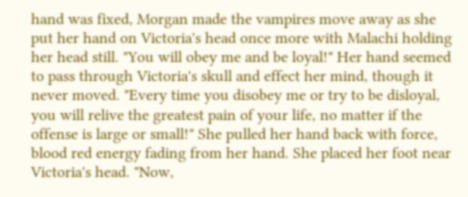hand was fixed, Morgan made the vampires move away as she put her hand on Victoria's head once more with Malachi holding her head still. "You will obey me and be loyal!" Her hand seemed to pass through Victoria's skull and effect her mind, though it never moved. "Every time you disobey me or try to be disloyal, you will relive the greatest pain of your life, no matter if the offense is large or small!" She pulled her hand back with force, blood red energy fading from her hand. She placed her foot near Victoria's head. "Now,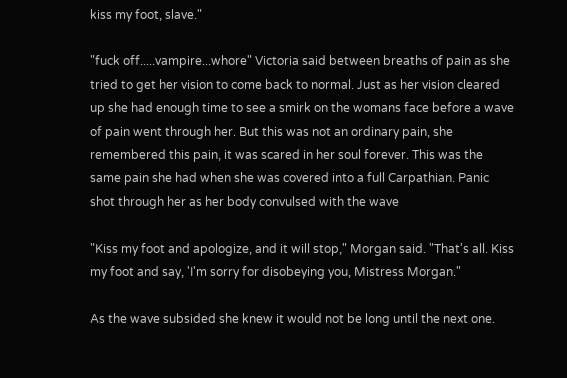kiss my foot, slave."

"fuck off.....vampire...whore" Victoria said between breaths of pain as she tried to get her vision to come back to normal. Just as her vision cleared up she had enough time to see a smirk on the womans face before a wave of pain went through her. But this was not an ordinary pain, she remembered this pain, it was scared in her soul forever. This was the same pain she had when she was covered into a full Carpathian. Panic shot through her as her body convulsed with the wave

"Kiss my foot and apologize, and it will stop," Morgan said. "That's all. Kiss my foot and say, 'I'm sorry for disobeying you, Mistress Morgan."

As the wave subsided she knew it would not be long until the next one.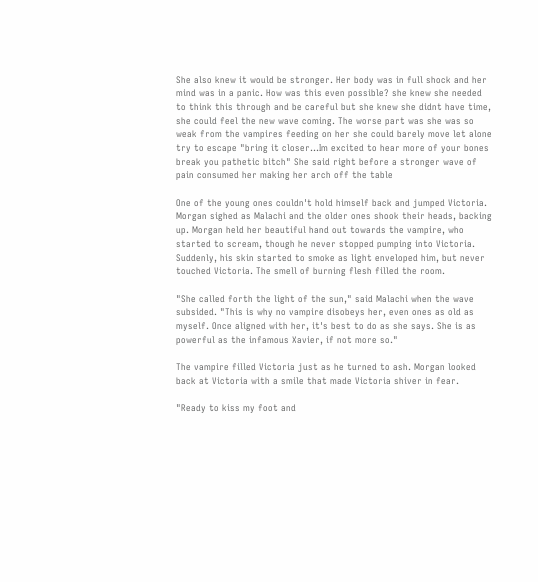She also knew it would be stronger. Her body was in full shock and her mind was in a panic. How was this even possible? she knew she needed to think this through and be careful but she knew she didnt have time, she could feel the new wave coming. The worse part was she was so weak from the vampires feeding on her she could barely move let alone try to escape "bring it closer...Im excited to hear more of your bones break you pathetic bitch" She said right before a stronger wave of pain consumed her making her arch off the table

One of the young ones couldn't hold himself back and jumped Victoria. Morgan sighed as Malachi and the older ones shook their heads, backing up. Morgan held her beautiful hand out towards the vampire, who started to scream, though he never stopped pumping into Victoria. Suddenly, his skin started to smoke as light enveloped him, but never touched Victoria. The smell of burning flesh filled the room.

"She called forth the light of the sun," said Malachi when the wave subsided. "This is why no vampire disobeys her, even ones as old as myself. Once aligned with her, it's best to do as she says. She is as powerful as the infamous Xavier, if not more so."

The vampire filled Victoria just as he turned to ash. Morgan looked back at Victoria with a smile that made Victoria shiver in fear.

"Ready to kiss my foot and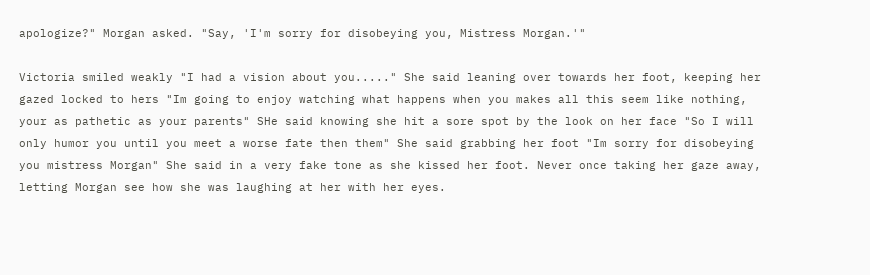apologize?" Morgan asked. "Say, 'I'm sorry for disobeying you, Mistress Morgan.'"

Victoria smiled weakly "I had a vision about you....." She said leaning over towards her foot, keeping her gazed locked to hers "Im going to enjoy watching what happens when you makes all this seem like nothing, your as pathetic as your parents" SHe said knowing she hit a sore spot by the look on her face "So I will only humor you until you meet a worse fate then them" She said grabbing her foot "Im sorry for disobeying you mistress Morgan" She said in a very fake tone as she kissed her foot. Never once taking her gaze away, letting Morgan see how she was laughing at her with her eyes.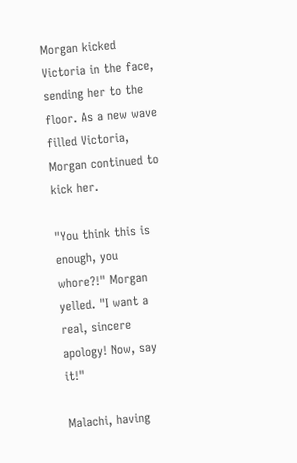Morgan kicked Victoria in the face, sending her to the floor. As a new wave filled Victoria, Morgan continued to kick her.

"You think this is enough, you whore?!" Morgan yelled. "I want a real, sincere apology! Now, say it!"

Malachi, having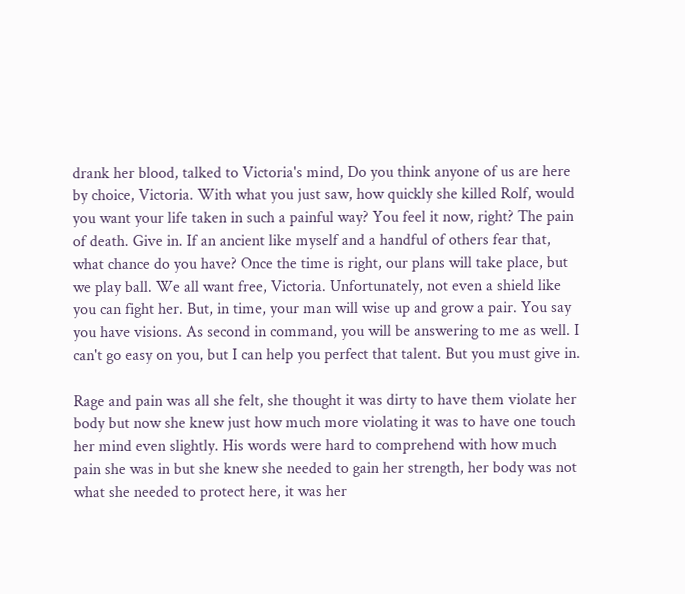drank her blood, talked to Victoria's mind, Do you think anyone of us are here by choice, Victoria. With what you just saw, how quickly she killed Rolf, would you want your life taken in such a painful way? You feel it now, right? The pain of death. Give in. If an ancient like myself and a handful of others fear that, what chance do you have? Once the time is right, our plans will take place, but we play ball. We all want free, Victoria. Unfortunately, not even a shield like you can fight her. But, in time, your man will wise up and grow a pair. You say you have visions. As second in command, you will be answering to me as well. I can't go easy on you, but I can help you perfect that talent. But you must give in.

Rage and pain was all she felt, she thought it was dirty to have them violate her body but now she knew just how much more violating it was to have one touch her mind even slightly. His words were hard to comprehend with how much pain she was in but she knew she needed to gain her strength, her body was not what she needed to protect here, it was her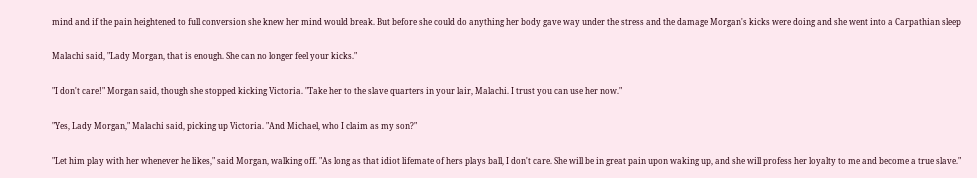mind and if the pain heightened to full conversion she knew her mind would break. But before she could do anything her body gave way under the stress and the damage Morgan's kicks were doing and she went into a Carpathian sleep

Malachi said, "Lady Morgan, that is enough. She can no longer feel your kicks."

"I don't care!" Morgan said, though she stopped kicking Victoria. "Take her to the slave quarters in your lair, Malachi. I trust you can use her now."

"Yes, Lady Morgan," Malachi said, picking up Victoria. "And Michael, who I claim as my son?"

"Let him play with her whenever he likes," said Morgan, walking off. "As long as that idiot lifemate of hers plays ball, I don't care. She will be in great pain upon waking up, and she will profess her loyalty to me and become a true slave."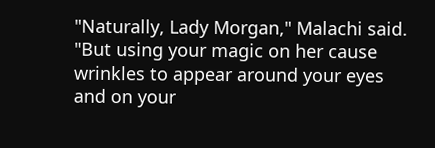"Naturally, Lady Morgan," Malachi said. "But using your magic on her cause wrinkles to appear around your eyes and on your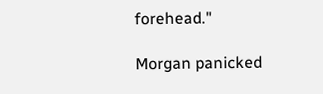forehead."

Morgan panicked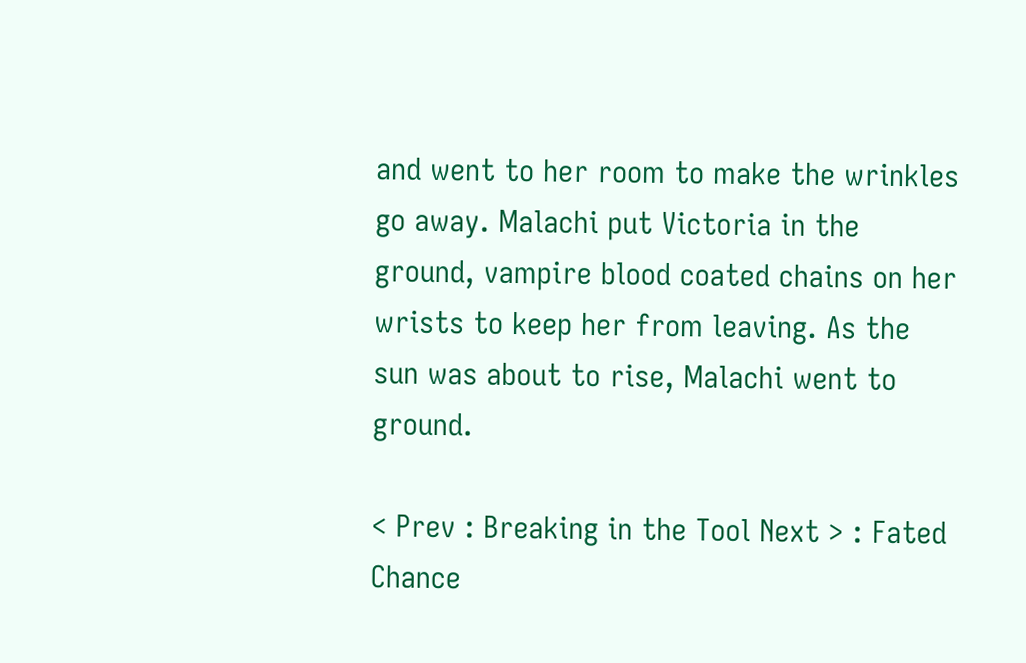and went to her room to make the wrinkles go away. Malachi put Victoria in the ground, vampire blood coated chains on her wrists to keep her from leaving. As the sun was about to rise, Malachi went to ground.

< Prev : Breaking in the Tool Next > : Fated Chance